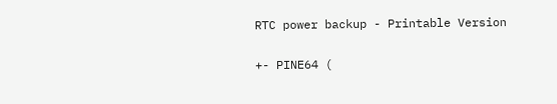RTC power backup - Printable Version

+- PINE64 (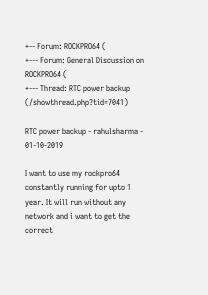+-- Forum: ROCKPRO64 (
+--- Forum: General Discussion on ROCKPRO64 (
+--- Thread: RTC power backup (/showthread.php?tid=7041)

RTC power backup - rahulsharma - 01-10-2019

I want to use my rockpro64 constantly running for upto 1 year. It will run without any network and i want to get the correct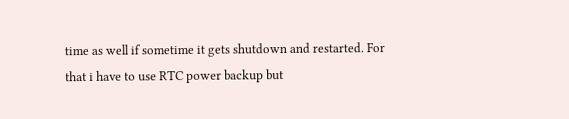time as well if sometime it gets shutdown and restarted. For that i have to use RTC power backup but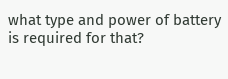what type and power of battery is required for that?